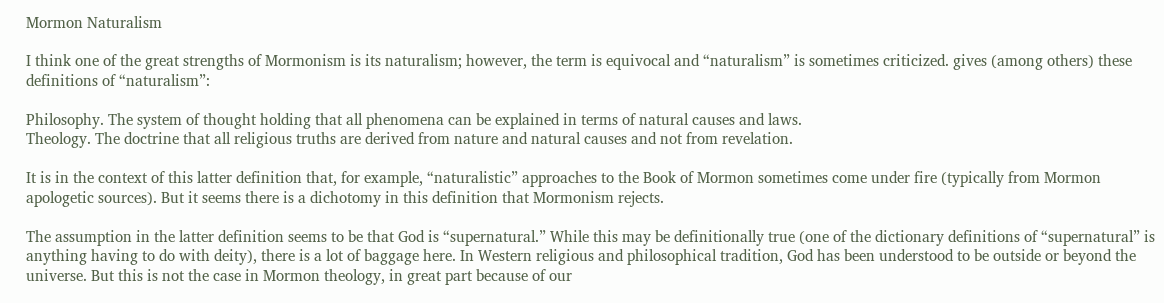Mormon Naturalism

I think one of the great strengths of Mormonism is its naturalism; however, the term is equivocal and “naturalism” is sometimes criticized. gives (among others) these definitions of “naturalism”:

Philosophy. The system of thought holding that all phenomena can be explained in terms of natural causes and laws.
Theology. The doctrine that all religious truths are derived from nature and natural causes and not from revelation.

It is in the context of this latter definition that, for example, “naturalistic” approaches to the Book of Mormon sometimes come under fire (typically from Mormon apologetic sources). But it seems there is a dichotomy in this definition that Mormonism rejects.

The assumption in the latter definition seems to be that God is “supernatural.” While this may be definitionally true (one of the dictionary definitions of “supernatural” is anything having to do with deity), there is a lot of baggage here. In Western religious and philosophical tradition, God has been understood to be outside or beyond the universe. But this is not the case in Mormon theology, in great part because of our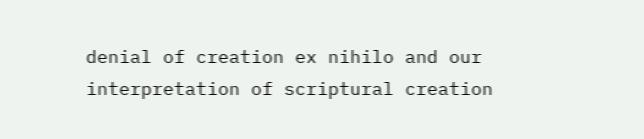denial of creation ex nihilo and our interpretation of scriptural creation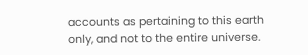accounts as pertaining to this earth only, and not to the entire universe.